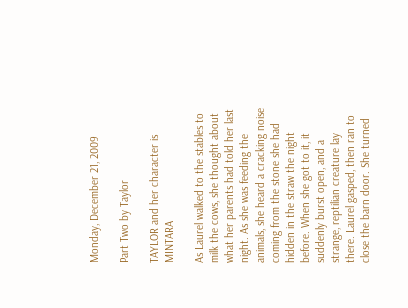Monday, December 21, 2009

Part Two by Taylor

TAYLOR and her character is MINTARA

As Laurel walked to the stables to milk the cows, she thought about what her parents had told her last night. As she was feeding the animals, she heard a cracking noise coming from the stone she had hidden in the straw the night before. When she got to it, it suddenly burst open, and a strange, reptilian creature lay there. Laurel gasped, then ran to close the barn door. She turned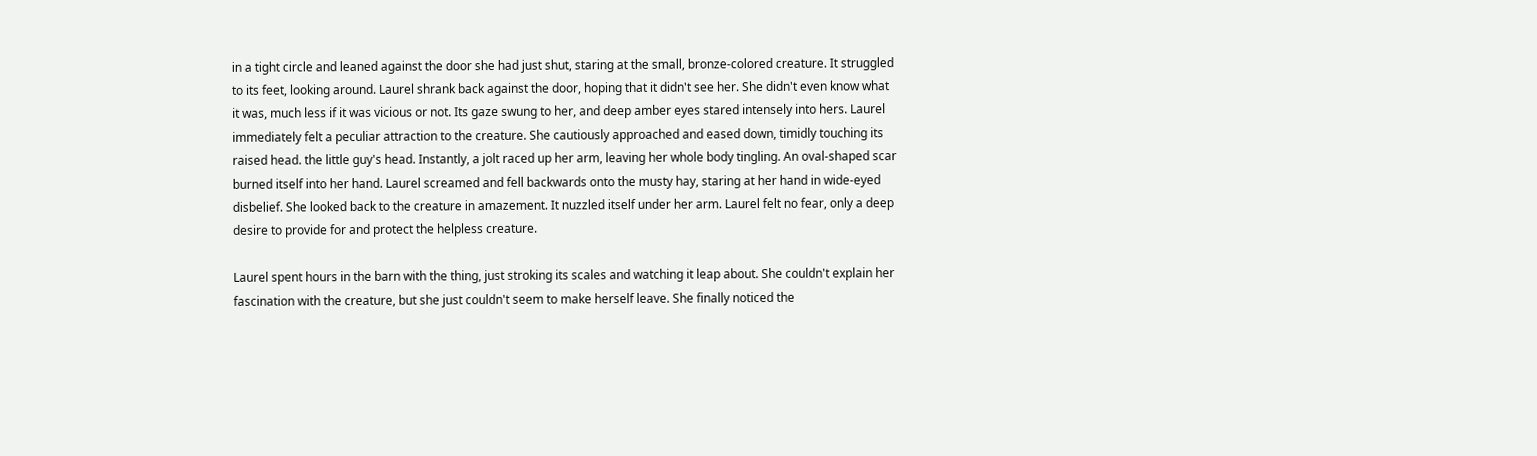in a tight circle and leaned against the door she had just shut, staring at the small, bronze-colored creature. It struggled to its feet, looking around. Laurel shrank back against the door, hoping that it didn't see her. She didn't even know what it was, much less if it was vicious or not. Its gaze swung to her, and deep amber eyes stared intensely into hers. Laurel immediately felt a peculiar attraction to the creature. She cautiously approached and eased down, timidly touching its raised head. the little guy's head. Instantly, a jolt raced up her arm, leaving her whole body tingling. An oval-shaped scar burned itself into her hand. Laurel screamed and fell backwards onto the musty hay, staring at her hand in wide-eyed disbelief. She looked back to the creature in amazement. It nuzzled itself under her arm. Laurel felt no fear, only a deep desire to provide for and protect the helpless creature.

Laurel spent hours in the barn with the thing, just stroking its scales and watching it leap about. She couldn't explain her fascination with the creature, but she just couldn't seem to make herself leave. She finally noticed the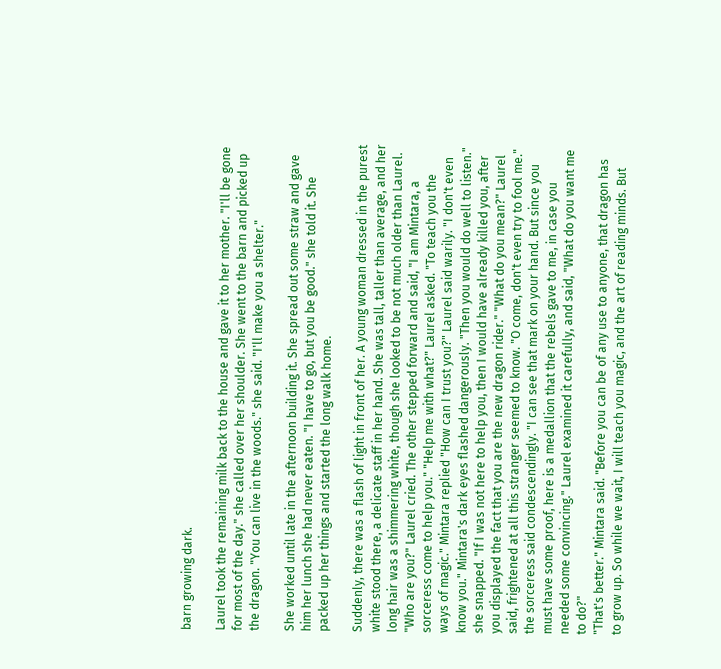barn growing dark.

Laurel took the remaining milk back to the house and gave it to her mother. "I'll be gone for most of the day." she called over her shoulder. She went to the barn and picked up the dragon. "You can live in the woods." she said. "I'll make you a shelter."

She worked until late in the afternoon building it. She spread out some straw and gave him her lunch she had never eaten. "I have to go, but you be good." she told it. She packed up her things and started the long walk home.

Suddenly, there was a flash of light in front of her. A young woman dressed in the purest white stood there, a delicate staff in her hand. She was tall, taller than average, and her long hair was a shimmering white, though she looked to be not much older than Laurel. "Who are you?" Laurel cried. The other stepped forward and said, "I am Mintara, a sorceress come to help you." "Help me with what?" Laurel asked. "To teach you the ways of magic." Mintara replied "How can I trust you?" Laurel said warily. "I don't even know you." Mintara's dark eyes flashed dangerously. "Then you would do well to listen." she snapped. "If I was not here to help you, then I would have already killed you, after you displayed the fact that you are the new dragon rider." "What do you mean?" Laurel said, frightened at all this stranger seemed to know. "O come, don't even try to fool me." the sorceress said condescendingly. "I can see that mark on your hand. But since you must have some proof, here is a medallion that the rebels gave to me, in case you needed some convincing." Laurel examined it carefully, and said, "What do you want me to do?"
"That's better." Mintara said. "Before you can be of any use to anyone, that dragon has to grow up. So while we wait, I will teach you magic, and the art of reading minds. But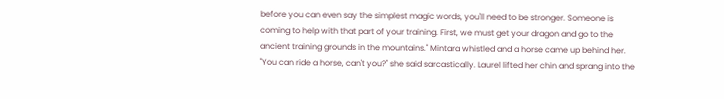before you can even say the simplest magic words, you'll need to be stronger. Someone is coming to help with that part of your training. First, we must get your dragon and go to the ancient training grounds in the mountains." Mintara whistled and a horse came up behind her. "You can ride a horse, can't you?" she said sarcastically. Laurel lifted her chin and sprang into the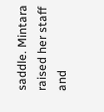saddle. Mintara raised her staff and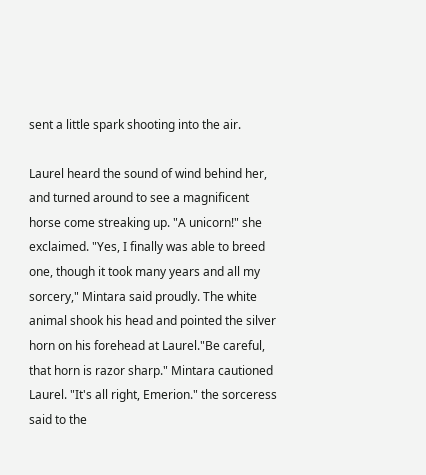sent a little spark shooting into the air.

Laurel heard the sound of wind behind her, and turned around to see a magnificent horse come streaking up. "A unicorn!" she exclaimed. "Yes, I finally was able to breed one, though it took many years and all my sorcery," Mintara said proudly. The white animal shook his head and pointed the silver horn on his forehead at Laurel."Be careful, that horn is razor sharp." Mintara cautioned Laurel. "It's all right, Emerion." the sorceress said to the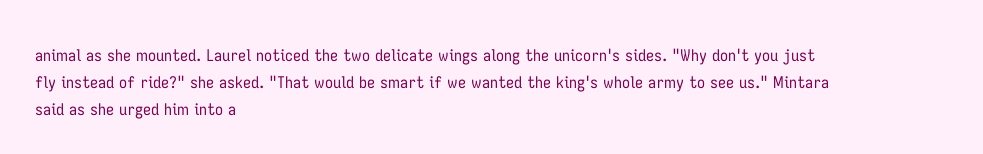animal as she mounted. Laurel noticed the two delicate wings along the unicorn's sides. "Why don't you just fly instead of ride?" she asked. "That would be smart if we wanted the king's whole army to see us." Mintara said as she urged him into a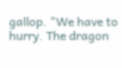gallop. "We have to hurry. The dragon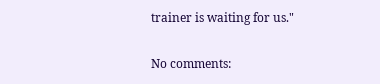trainer is waiting for us."

No comments: